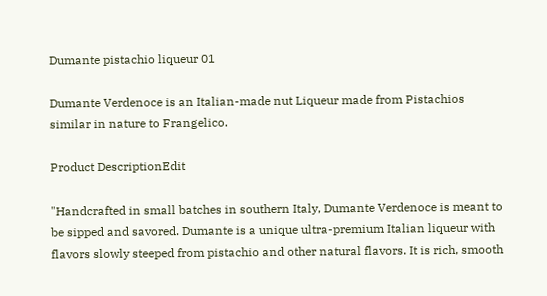Dumante pistachio liqueur 01

Dumante Verdenoce is an Italian-made nut Liqueur made from Pistachios similar in nature to Frangelico.

Product DescriptionEdit

"Handcrafted in small batches in southern Italy, Dumante Verdenoce is meant to be sipped and savored. Dumante is a unique ultra-premium Italian liqueur with flavors slowly steeped from pistachio and other natural flavors. It is rich, smooth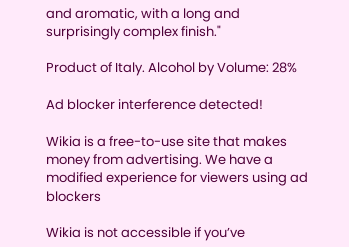and aromatic, with a long and surprisingly complex finish."

Product of Italy. Alcohol by Volume: 28%

Ad blocker interference detected!

Wikia is a free-to-use site that makes money from advertising. We have a modified experience for viewers using ad blockers

Wikia is not accessible if you’ve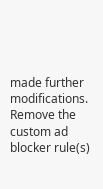made further modifications. Remove the custom ad blocker rule(s)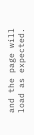and the page will load as expected.